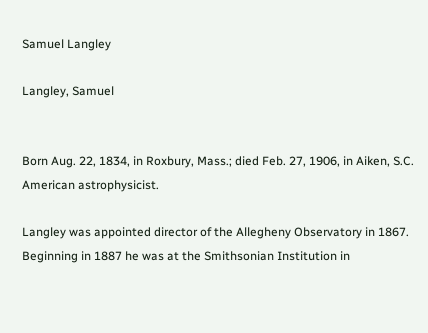Samuel Langley

Langley, Samuel


Born Aug. 22, 1834, in Roxbury, Mass.; died Feb. 27, 1906, in Aiken, S.C. American astrophysicist.

Langley was appointed director of the Allegheny Observatory in 1867. Beginning in 1887 he was at the Smithsonian Institution in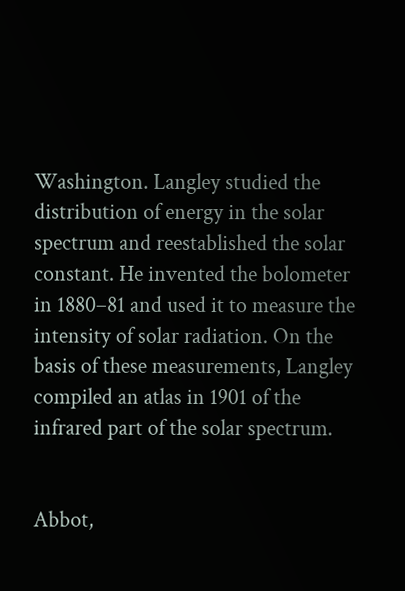Washington. Langley studied the distribution of energy in the solar spectrum and reestablished the solar constant. He invented the bolometer in 1880–81 and used it to measure the intensity of solar radiation. On the basis of these measurements, Langley compiled an atlas in 1901 of the infrared part of the solar spectrum.


Abbot,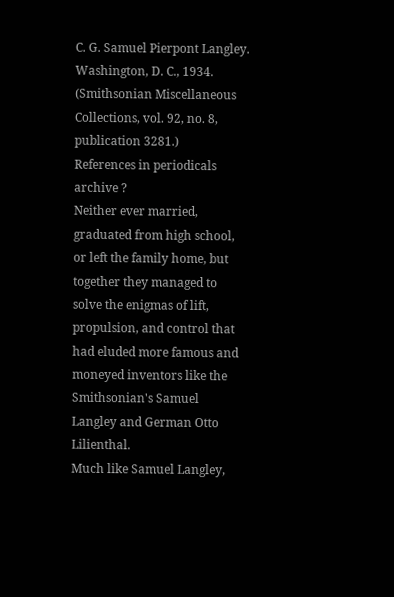C. G. Samuel Pierpont Langley. Washington, D. C., 1934. (Smithsonian Miscellaneous Collections, vol. 92, no. 8, publication 3281.)
References in periodicals archive ?
Neither ever married, graduated from high school, or left the family home, but together they managed to solve the enigmas of lift, propulsion, and control that had eluded more famous and moneyed inventors like the Smithsonian's Samuel Langley and German Otto Lilienthal.
Much like Samuel Langley,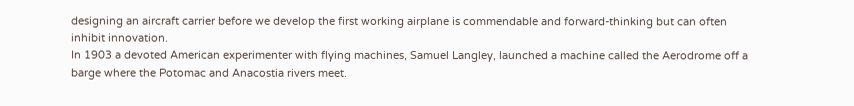designing an aircraft carrier before we develop the first working airplane is commendable and forward-thinking but can often inhibit innovation.
In 1903 a devoted American experimenter with flying machines, Samuel Langley, launched a machine called the Aerodrome off a barge where the Potomac and Anacostia rivers meet.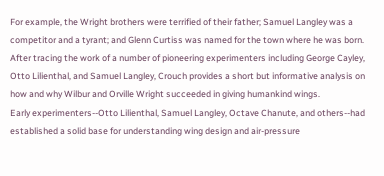For example, the Wright brothers were terrified of their father; Samuel Langley was a competitor and a tyrant; and Glenn Curtiss was named for the town where he was born.
After tracing the work of a number of pioneering experimenters including George Cayley, Otto Lilienthal, and Samuel Langley, Crouch provides a short but informative analysis on how and why Wilbur and Orville Wright succeeded in giving humankind wings.
Early experimenters--Otto Lilienthal, Samuel Langley, Octave Chanute, and others--had established a solid base for understanding wing design and air-pressure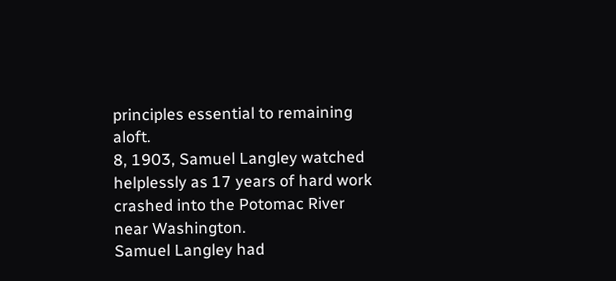principles essential to remaining aloft.
8, 1903, Samuel Langley watched helplessly as 17 years of hard work crashed into the Potomac River near Washington.
Samuel Langley had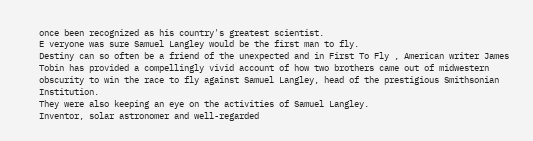once been recognized as his country's greatest scientist.
E veryone was sure Samuel Langley would be the first man to fly.
Destiny can so often be a friend of the unexpected and in First To Fly , American writer James Tobin has provided a compellingly vivid account of how two brothers came out of midwestern obscurity to win the race to fly against Samuel Langley, head of the prestigious Smithsonian Institution.
They were also keeping an eye on the activities of Samuel Langley.
Inventor, solar astronomer and well-regarded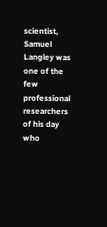scientist, Samuel Langley was one of the few professional researchers of his day who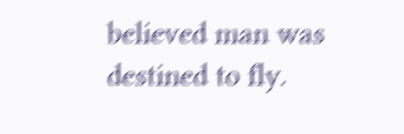believed man was destined to fly.